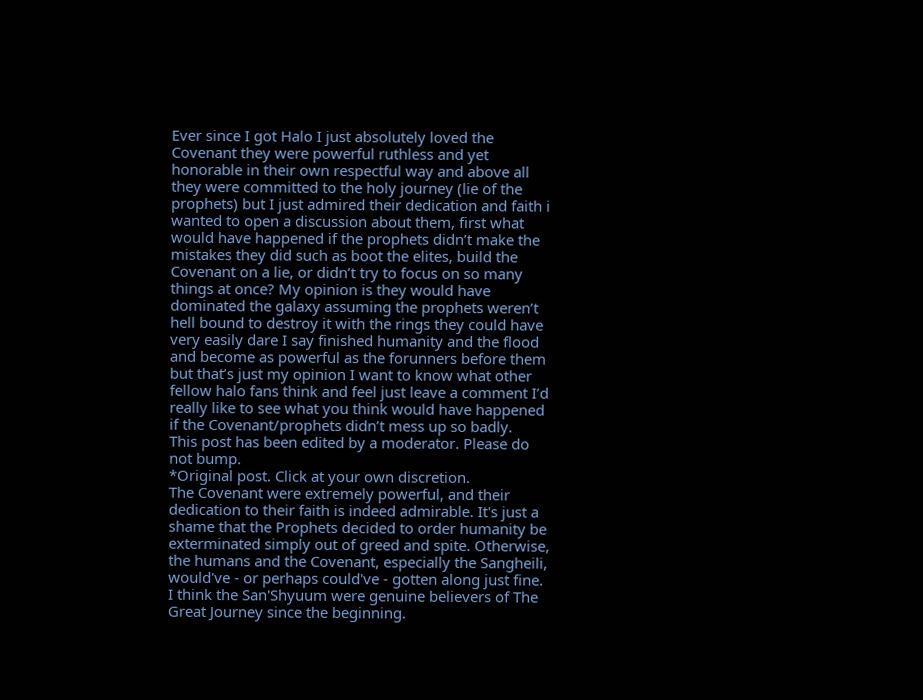Ever since I got Halo I just absolutely loved the Covenant they were powerful ruthless and yet honorable in their own respectful way and above all they were committed to the holy journey (lie of the prophets) but I just admired their dedication and faith i wanted to open a discussion about them, first what would have happened if the prophets didn’t make the mistakes they did such as boot the elites, build the Covenant on a lie, or didn’t try to focus on so many things at once? My opinion is they would have dominated the galaxy assuming the prophets weren’t hell bound to destroy it with the rings they could have very easily dare I say finished humanity and the flood and become as powerful as the forunners before them but that’s just my opinion I want to know what other fellow halo fans think and feel just leave a comment I’d really like to see what you think would have happened if the Covenant/prophets didn’t mess up so badly.
This post has been edited by a moderator. Please do not bump.
*Original post. Click at your own discretion.
The Covenant were extremely powerful, and their dedication to their faith is indeed admirable. It's just a shame that the Prophets decided to order humanity be exterminated simply out of greed and spite. Otherwise, the humans and the Covenant, especially the Sangheili, would've - or perhaps could've - gotten along just fine.
I think the San'Shyuum were genuine believers of The Great Journey since the beginning.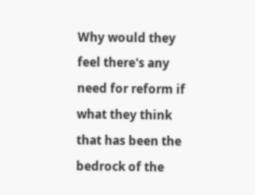Why would they feel there's any need for reform if what they think that has been the bedrock of the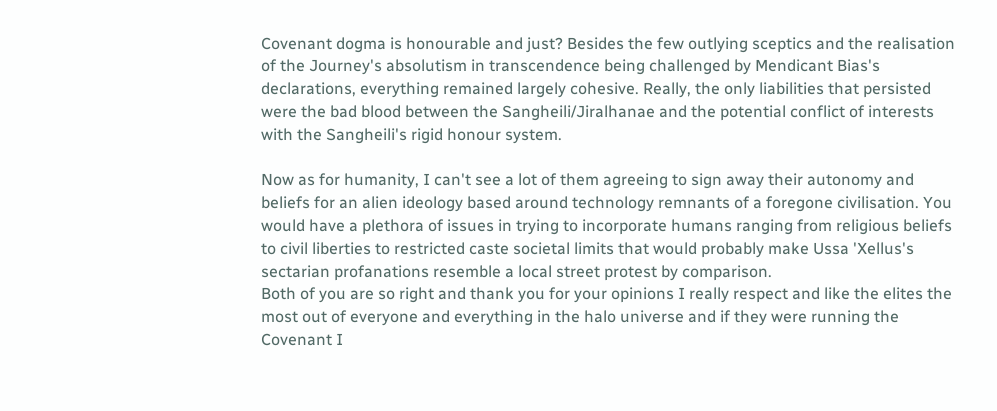Covenant dogma is honourable and just? Besides the few outlying sceptics and the realisation of the Journey's absolutism in transcendence being challenged by Mendicant Bias's declarations, everything remained largely cohesive. Really, the only liabilities that persisted were the bad blood between the Sangheili/Jiralhanae and the potential conflict of interests with the Sangheili's rigid honour system.

Now as for humanity, I can't see a lot of them agreeing to sign away their autonomy and beliefs for an alien ideology based around technology remnants of a foregone civilisation. You would have a plethora of issues in trying to incorporate humans ranging from religious beliefs to civil liberties to restricted caste societal limits that would probably make Ussa 'Xellus's sectarian profanations resemble a local street protest by comparison.
Both of you are so right and thank you for your opinions I really respect and like the elites the most out of everyone and everything in the halo universe and if they were running the Covenant I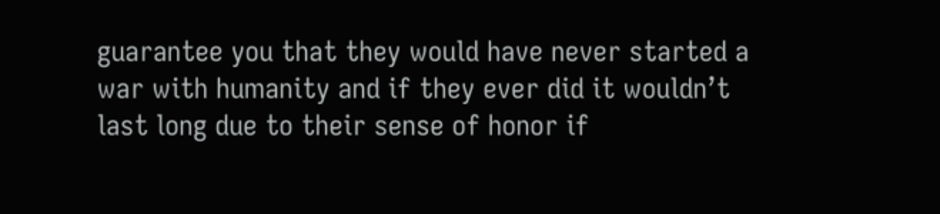guarantee you that they would have never started a war with humanity and if they ever did it wouldn’t last long due to their sense of honor if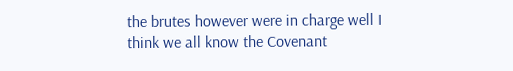the brutes however were in charge well I think we all know the Covenant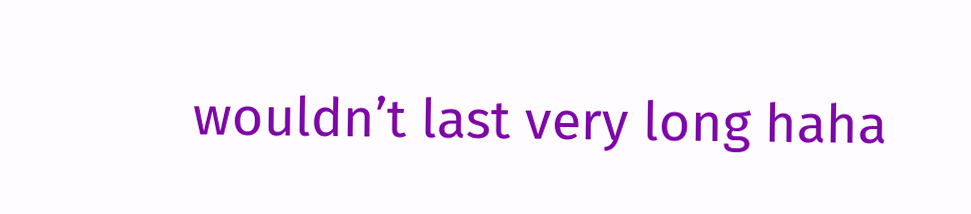wouldn’t last very long haha